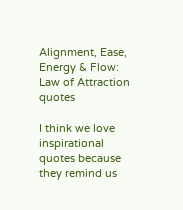Alignment, Ease, Energy & Flow: Law of Attraction quotes

I think we love inspirational quotes because they remind us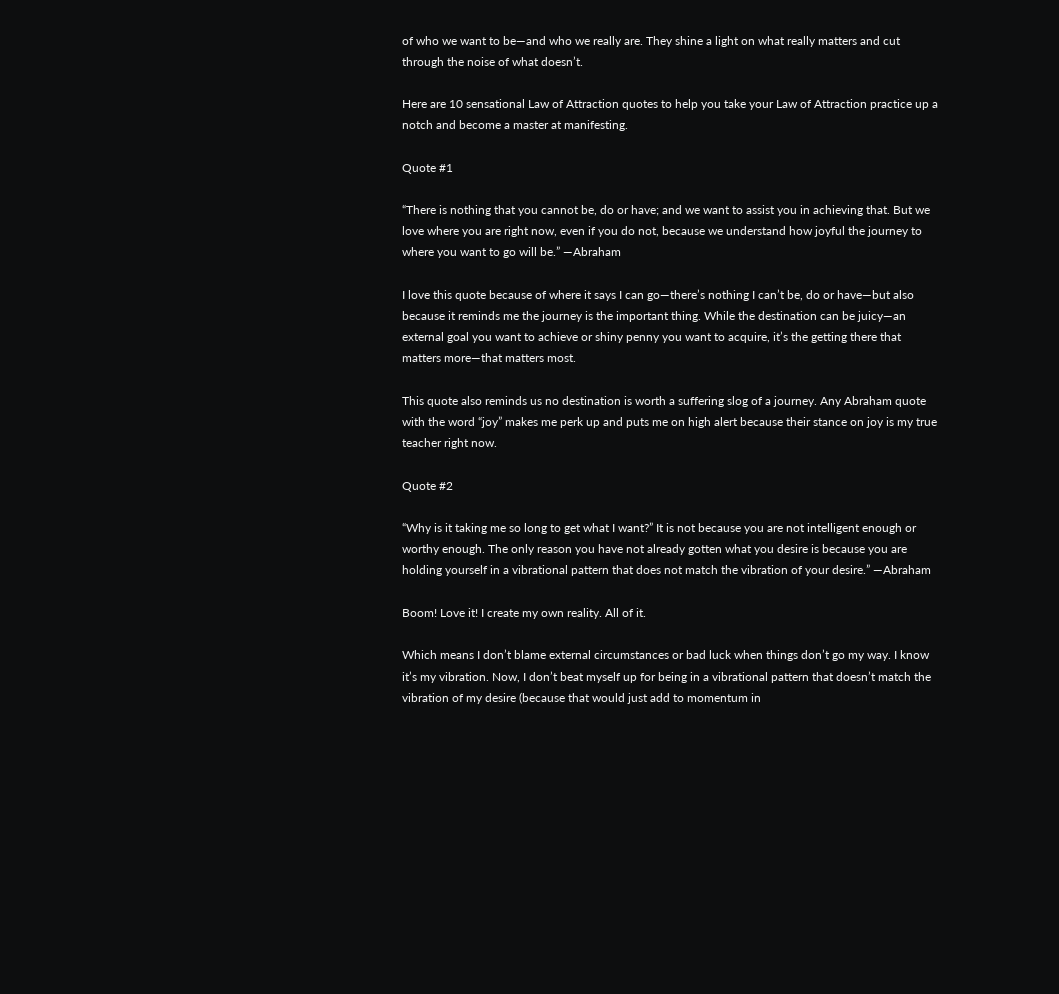of who we want to be—and who we really are. They shine a light on what really matters and cut through the noise of what doesn’t.

Here are 10 sensational Law of Attraction quotes to help you take your Law of Attraction practice up a notch and become a master at manifesting.

Quote #1

“There is nothing that you cannot be, do or have; and we want to assist you in achieving that. But we love where you are right now, even if you do not, because we understand how joyful the journey to where you want to go will be.” —Abraham

I love this quote because of where it says I can go—there’s nothing I can’t be, do or have—but also because it reminds me the journey is the important thing. While the destination can be juicy—an external goal you want to achieve or shiny penny you want to acquire, it’s the getting there that matters more—that matters most.

This quote also reminds us no destination is worth a suffering slog of a journey. Any Abraham quote with the word “joy” makes me perk up and puts me on high alert because their stance on joy is my true teacher right now.

Quote #2

“Why is it taking me so long to get what I want?” It is not because you are not intelligent enough or worthy enough. The only reason you have not already gotten what you desire is because you are holding yourself in a vibrational pattern that does not match the vibration of your desire.” —Abraham

Boom! Love it! I create my own reality. All of it.

Which means I don’t blame external circumstances or bad luck when things don’t go my way. I know it’s my vibration. Now, I don’t beat myself up for being in a vibrational pattern that doesn’t match the vibration of my desire (because that would just add to momentum in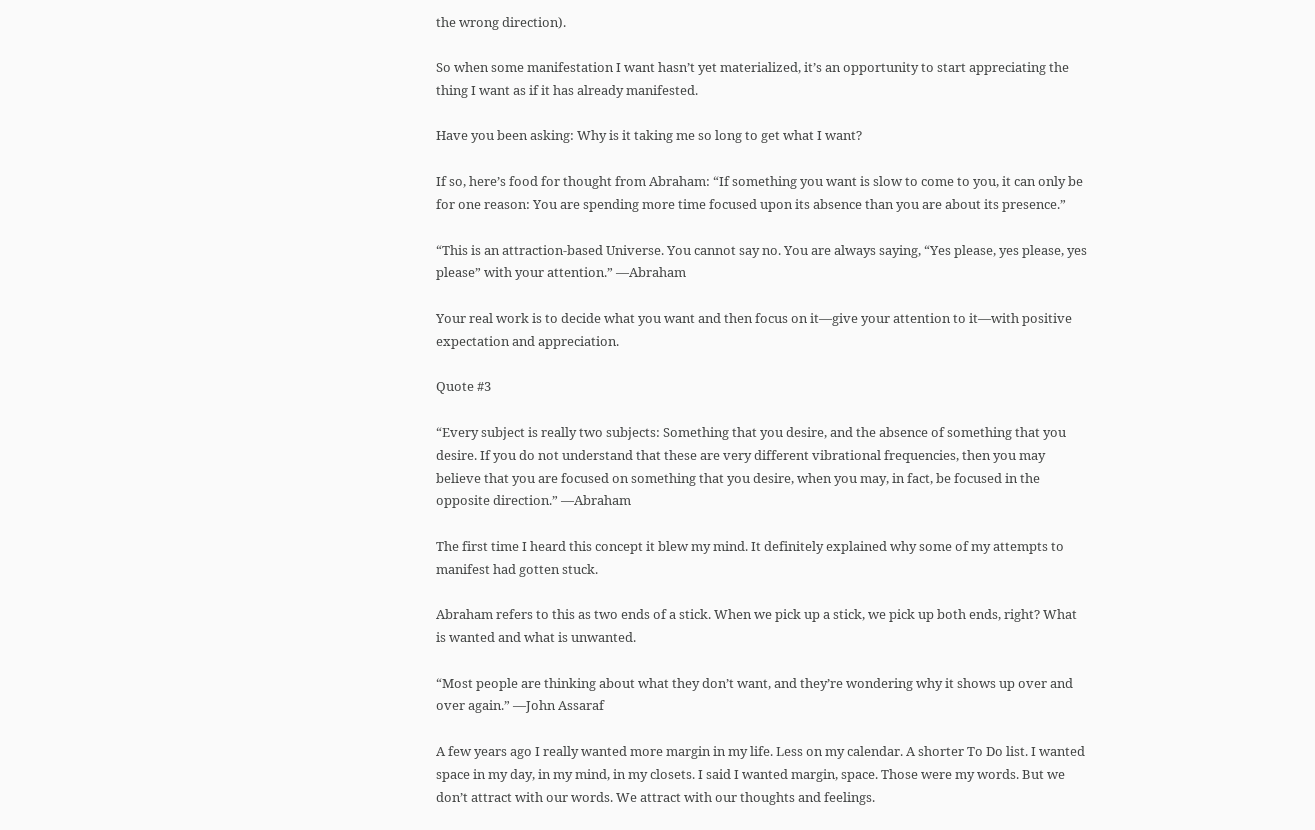the wrong direction).

So when some manifestation I want hasn’t yet materialized, it’s an opportunity to start appreciating the thing I want as if it has already manifested.

Have you been asking: Why is it taking me so long to get what I want?

If so, here’s food for thought from Abraham: “If something you want is slow to come to you, it can only be for one reason: You are spending more time focused upon its absence than you are about its presence.”

“This is an attraction-based Universe. You cannot say no. You are always saying, “Yes please, yes please, yes please” with your attention.” —Abraham

Your real work is to decide what you want and then focus on it—give your attention to it—with positive expectation and appreciation.

Quote #3

“Every subject is really two subjects: Something that you desire, and the absence of something that you desire. If you do not understand that these are very different vibrational frequencies, then you may believe that you are focused on something that you desire, when you may, in fact, be focused in the opposite direction.” —Abraham

The first time I heard this concept it blew my mind. It definitely explained why some of my attempts to manifest had gotten stuck.

Abraham refers to this as two ends of a stick. When we pick up a stick, we pick up both ends, right? What is wanted and what is unwanted.

“Most people are thinking about what they don’t want, and they’re wondering why it shows up over and over again.” —John Assaraf

A few years ago I really wanted more margin in my life. Less on my calendar. A shorter To Do list. I wanted space in my day, in my mind, in my closets. I said I wanted margin, space. Those were my words. But we don’t attract with our words. We attract with our thoughts and feelings.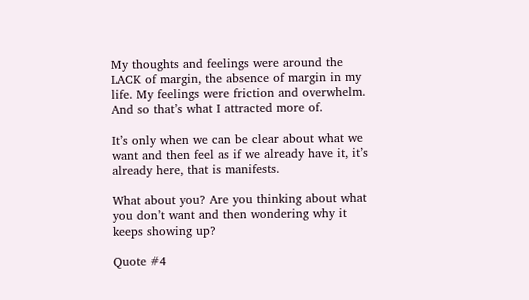My thoughts and feelings were around the LACK of margin, the absence of margin in my life. My feelings were friction and overwhelm. And so that’s what I attracted more of.

It’s only when we can be clear about what we want and then feel as if we already have it, it’s already here, that is manifests.

What about you? Are you thinking about what you don’t want and then wondering why it keeps showing up?

Quote #4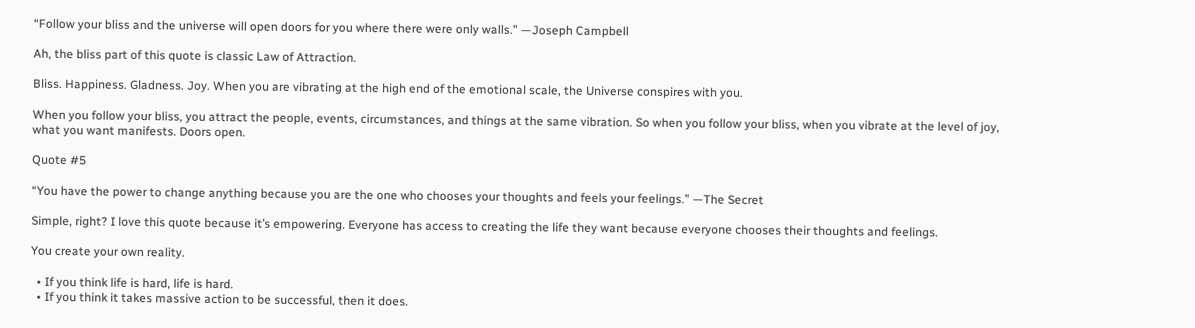“Follow your bliss and the universe will open doors for you where there were only walls.” —Joseph Campbell

Ah, the bliss part of this quote is classic Law of Attraction.

Bliss. Happiness. Gladness. Joy. When you are vibrating at the high end of the emotional scale, the Universe conspires with you.

When you follow your bliss, you attract the people, events, circumstances, and things at the same vibration. So when you follow your bliss, when you vibrate at the level of joy, what you want manifests. Doors open.

Quote #5

“You have the power to change anything because you are the one who chooses your thoughts and feels your feelings.” —The Secret

Simple, right? I love this quote because it’s empowering. Everyone has access to creating the life they want because everyone chooses their thoughts and feelings.

You create your own reality.

  • If you think life is hard, life is hard.
  • If you think it takes massive action to be successful, then it does.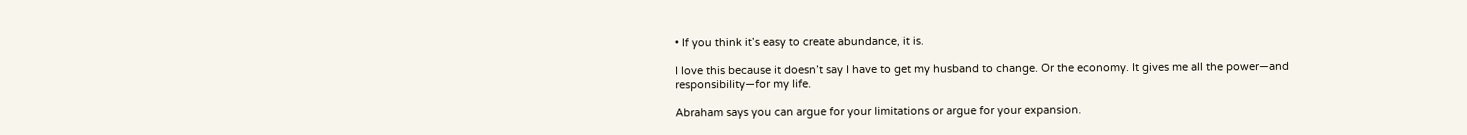• If you think it’s easy to create abundance, it is.

I love this because it doesn’t say I have to get my husband to change. Or the economy. It gives me all the power—and responsibility—for my life.

Abraham says you can argue for your limitations or argue for your expansion.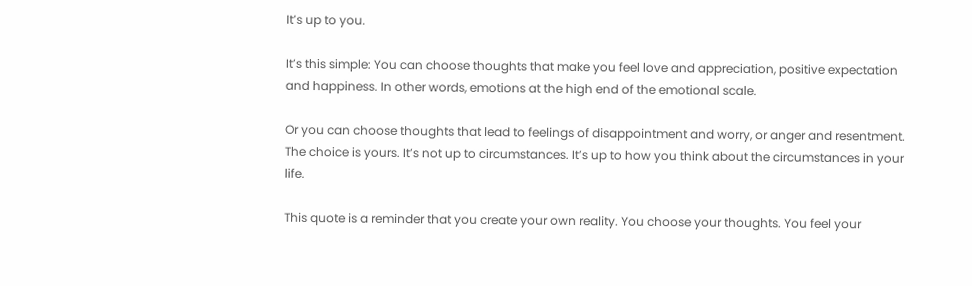It’s up to you.

It’s this simple: You can choose thoughts that make you feel love and appreciation, positive expectation and happiness. In other words, emotions at the high end of the emotional scale.

Or you can choose thoughts that lead to feelings of disappointment and worry, or anger and resentment. The choice is yours. It’s not up to circumstances. It’s up to how you think about the circumstances in your life.

This quote is a reminder that you create your own reality. You choose your thoughts. You feel your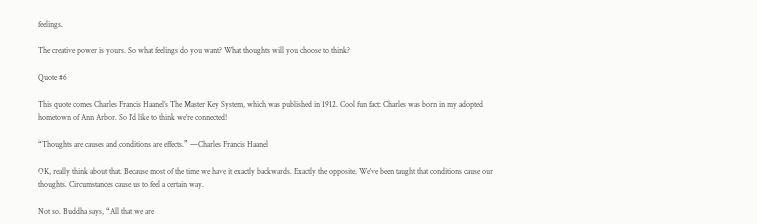feelings.

The creative power is yours. So what feelings do you want? What thoughts will you choose to think?

Quote #6

This quote comes Charles Francis Haanel’s The Master Key System, which was published in 1912. Cool fun fact: Charles was born in my adopted hometown of Ann Arbor. So I’d like to think we’re connected!

“Thoughts are causes and conditions are effects.” —Charles Francis Haanel

OK, really think about that. Because most of the time we have it exactly backwards. Exactly the opposite. We’ve been taught that conditions cause our thoughts. Circumstances cause us to feel a certain way.

Not so. Buddha says, “All that we are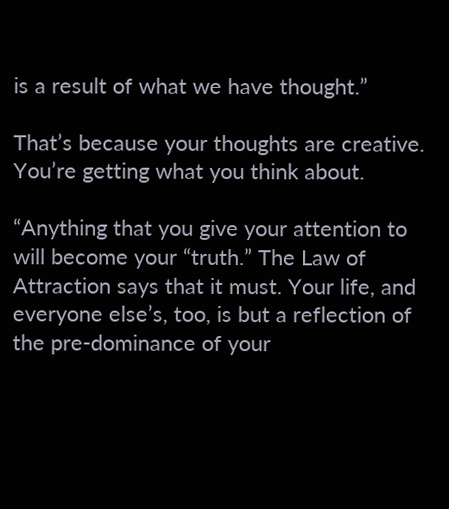is a result of what we have thought.”

That’s because your thoughts are creative. You’re getting what you think about.

“Anything that you give your attention to will become your “truth.” The Law of Attraction says that it must. Your life, and everyone else’s, too, is but a reflection of the pre-dominance of your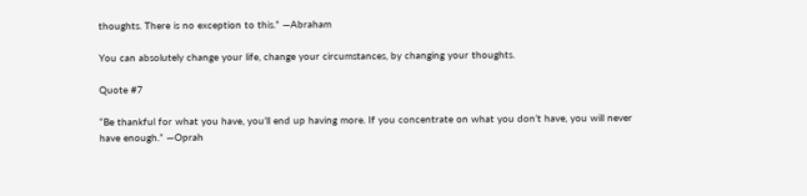thoughts. There is no exception to this.” —Abraham

You can absolutely change your life, change your circumstances, by changing your thoughts.

Quote #7

“Be thankful for what you have, you’ll end up having more. If you concentrate on what you don’t have, you will never have enough.” —Oprah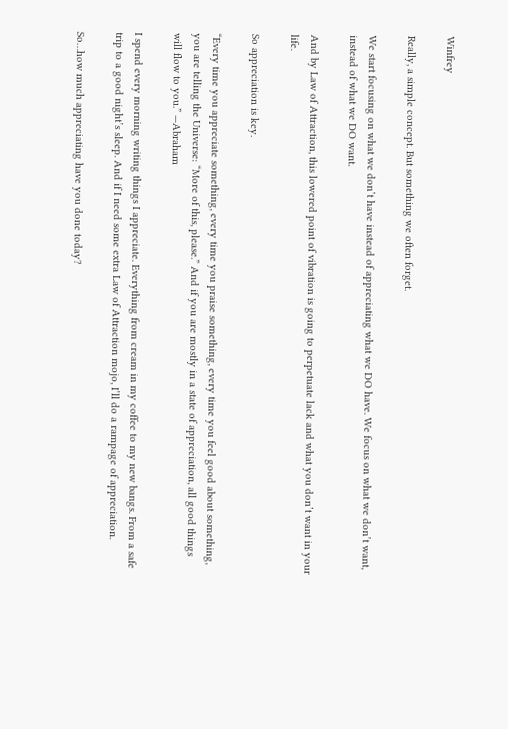Winfrey

Really, a simple concept. But something we often forget.

We start focusing on what we don’t have instead of appreciating what we DO have. We focus on what we don’t want, instead of what we DO want.

And by Law of Attraction, this lowered point of vibration is going to perpetuate lack and what you don’t want in your life.

So appreciation is key.

“Every time you appreciate something, every time you praise something, every time you feel good about something, you are telling the Universe: “More of this, please.” And if you are mostly in a state of appreciation, all good things will flow to you.” —Abraham

I spend every morning writing things I appreciate. Everything from cream in my coffee to my new bangs. From a safe trip to a good night’s sleep. And if I need some extra Law of Attraction mojo, I’ll do a rampage of appreciation.

So…how much appreciating have you done today?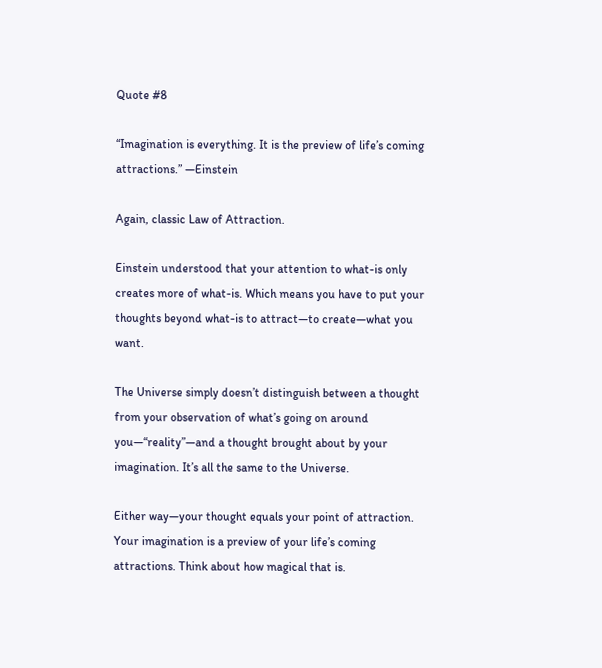Quote #8

“Imagination is everything. It is the preview of life’s coming attractions.” —Einstein

Again, classic Law of Attraction.

Einstein understood that your attention to what-is only creates more of what-is. Which means you have to put your thoughts beyond what-is to attract—to create—what you want.

The Universe simply doesn’t distinguish between a thought from your observation of what’s going on around you—“reality”—and a thought brought about by your imagination. It’s all the same to the Universe.

Either way—your thought equals your point of attraction. Your imagination is a preview of your life’s coming attractions. Think about how magical that is.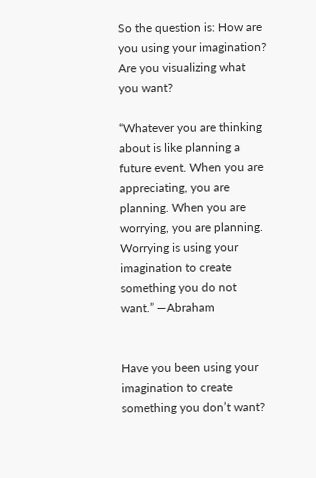So the question is: How are you using your imagination? Are you visualizing what you want?

“Whatever you are thinking about is like planning a future event. When you are appreciating, you are planning. When you are worrying, you are planning. Worrying is using your imagination to create something you do not want.” —Abraham


Have you been using your imagination to create something you don’t want?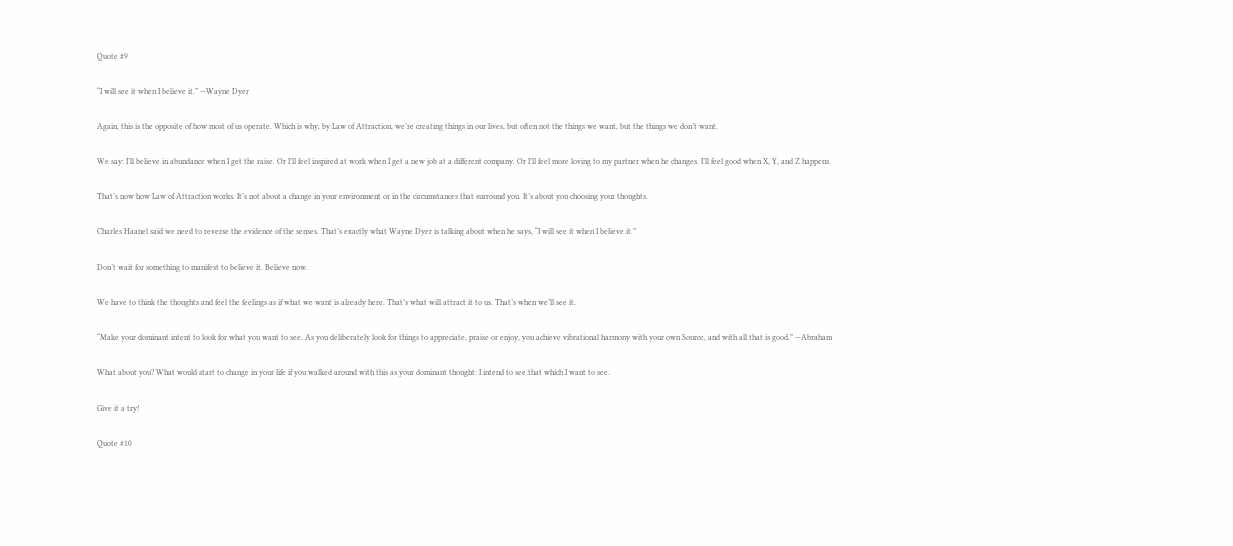Quote #9

“I will see it when I believe it.” —Wayne Dyer

Again, this is the opposite of how most of us operate. Which is why, by Law of Attraction, we’re creating things in our lives, but often not the things we want, but the things we don’t want.

We say: I’ll believe in abundance when I get the raise. Or I’ll feel inspired at work when I get a new job at a different company. Or I’ll feel more loving to my partner when he changes. I’ll feel good when X, Y, and Z happens.

That’s now how Law of Attraction works. It’s not about a change in your environment or in the circumstances that surround you. It’s about you choosing your thoughts.

Charles Haanel said we need to reverse the evidence of the senses. That’s exactly what Wayne Dyer is talking about when he says, “I will see it when I believe it.”

Don’t wait for something to manifest to believe it. Believe now.

We have to think the thoughts and feel the feelings as if what we want is already here. That’s what will attract it to us. That’s when we’ll see it.

“Make your dominant intent to look for what you want to see. As you deliberately look for things to appreciate, praise or enjoy, you achieve vibrational harmony with your own Source, and with all that is good.” —Abraham

What about you? What would start to change in your life if you walked around with this as your dominant thought: I intend to see that which I want to see.

Give it a try!

Quote #10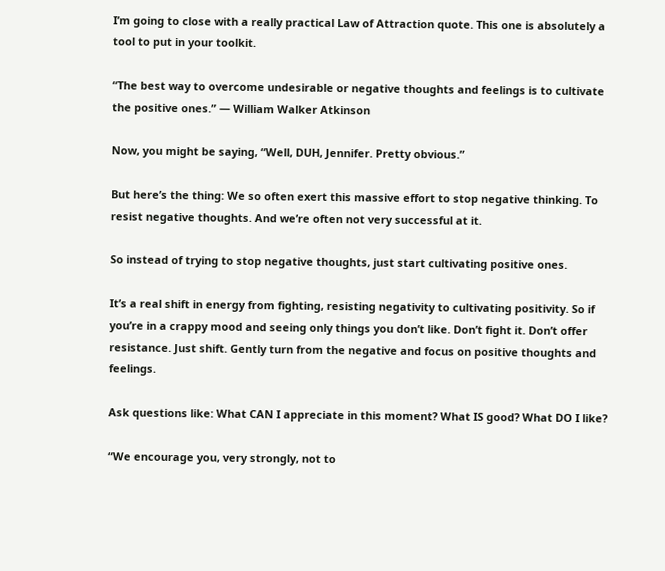I’m going to close with a really practical Law of Attraction quote. This one is absolutely a tool to put in your toolkit.

“The best way to overcome undesirable or negative thoughts and feelings is to cultivate the positive ones.” — William Walker Atkinson

Now, you might be saying, “Well, DUH, Jennifer. Pretty obvious.”

But here’s the thing: We so often exert this massive effort to stop negative thinking. To resist negative thoughts. And we’re often not very successful at it.

So instead of trying to stop negative thoughts, just start cultivating positive ones.

It’s a real shift in energy from fighting, resisting negativity to cultivating positivity. So if you’re in a crappy mood and seeing only things you don’t like. Don’t fight it. Don’t offer resistance. Just shift. Gently turn from the negative and focus on positive thoughts and feelings.

Ask questions like: What CAN I appreciate in this moment? What IS good? What DO I like?

“We encourage you, very strongly, not to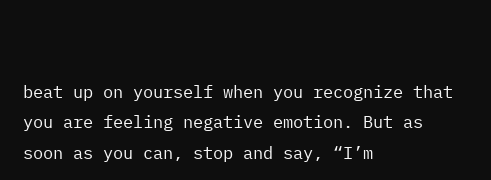beat up on yourself when you recognize that you are feeling negative emotion. But as soon as you can, stop and say, “I’m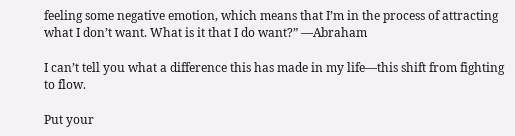feeling some negative emotion, which means that I’m in the process of attracting what I don’t want. What is it that I do want?” —Abraham

I can’t tell you what a difference this has made in my life—this shift from fighting to flow.

Put your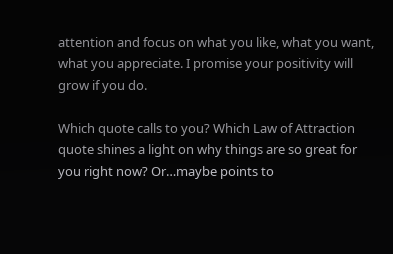attention and focus on what you like, what you want, what you appreciate. I promise your positivity will grow if you do.

Which quote calls to you? Which Law of Attraction quote shines a light on why things are so great for you right now? Or…maybe points to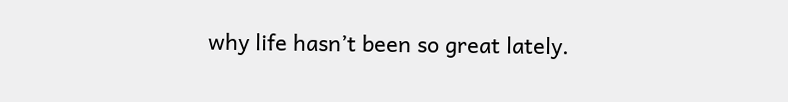why life hasn’t been so great lately.